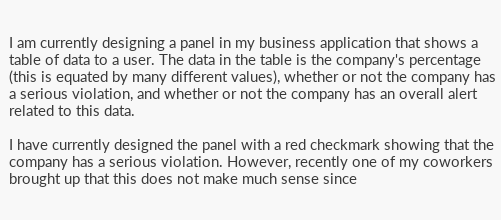I am currently designing a panel in my business application that shows a table of data to a user. The data in the table is the company's percentage (this is equated by many different values), whether or not the company has a serious violation, and whether or not the company has an overall alert related to this data.

I have currently designed the panel with a red checkmark showing that the company has a serious violation. However, recently one of my coworkers brought up that this does not make much sense since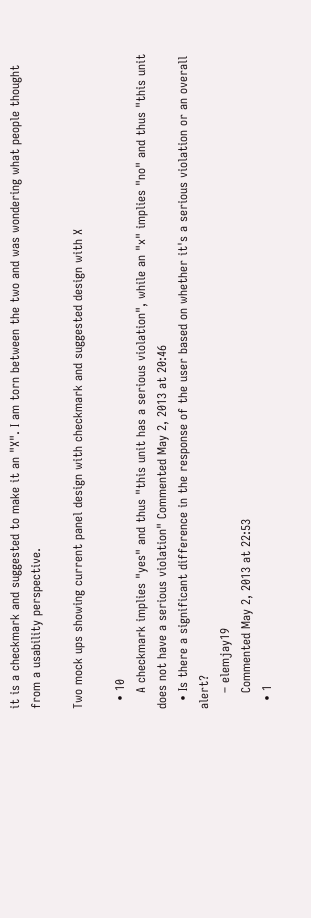it is a checkmark and suggested to make it an "X". I am torn between the two and was wondering what people thought from a usability perspective.

Two mock ups showing current panel design with checkmark and suggested design with X

  • 10
    A checkmark implies "yes" and thus "this unit has a serious violation", while an "x" implies "no" and thus "this unit does not have a serious violation" Commented May 2, 2013 at 20:46
  • Is there a significant difference in the response of the user based on whether it's a serious violation or an overall alert?
    – elemjay19
    Commented May 2, 2013 at 22:53
  • 1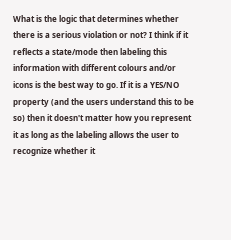What is the logic that determines whether there is a serious violation or not? I think if it reflects a state/mode then labeling this information with different colours and/or icons is the best way to go. If it is a YES/NO property (and the users understand this to be so) then it doesn't matter how you represent it as long as the labeling allows the user to recognize whether it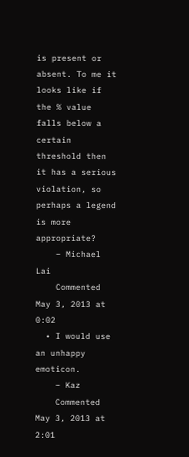is present or absent. To me it looks like if the % value falls below a certain threshold then it has a serious violation, so perhaps a legend is more appropriate?
    – Michael Lai
    Commented May 3, 2013 at 0:02
  • I would use an unhappy emoticon.
    – Kaz
    Commented May 3, 2013 at 2:01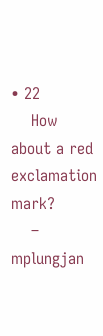• 22
    How about a red exclamation mark?
    – mplungjan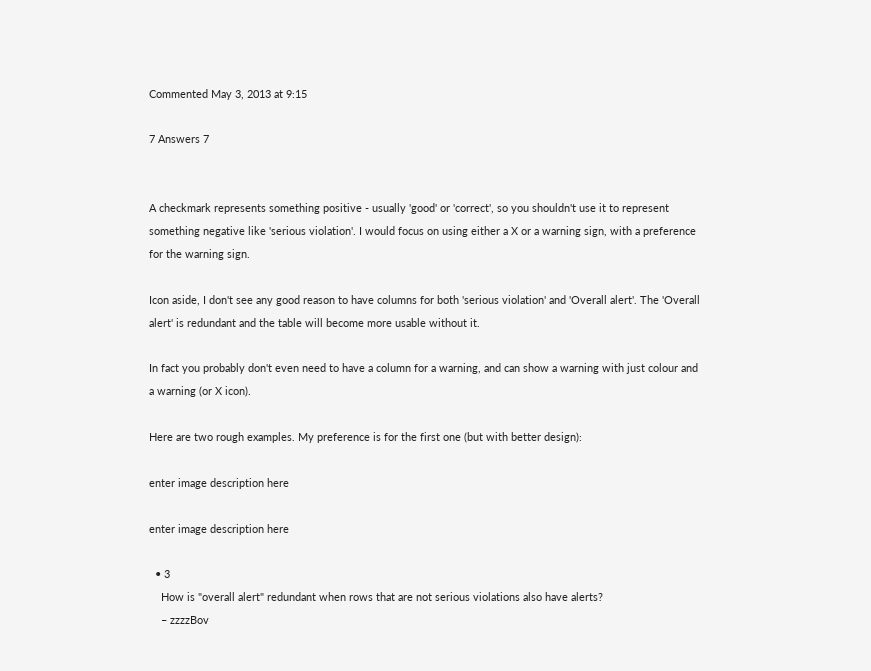Commented May 3, 2013 at 9:15

7 Answers 7


A checkmark represents something positive - usually 'good' or 'correct', so you shouldn't use it to represent something negative like 'serious violation'. I would focus on using either a X or a warning sign, with a preference for the warning sign.

Icon aside, I don't see any good reason to have columns for both 'serious violation' and 'Overall alert'. The 'Overall alert' is redundant and the table will become more usable without it.

In fact you probably don't even need to have a column for a warning, and can show a warning with just colour and a warning (or X icon).

Here are two rough examples. My preference is for the first one (but with better design):

enter image description here

enter image description here

  • 3
    How is "overall alert" redundant when rows that are not serious violations also have alerts?
    – zzzzBov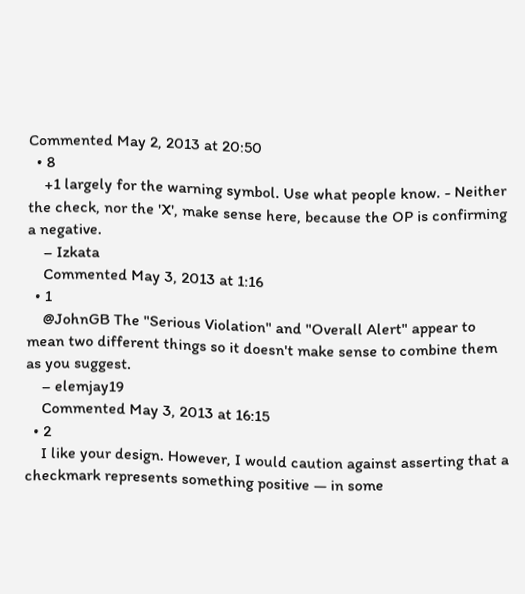Commented May 2, 2013 at 20:50
  • 8
    +1 largely for the warning symbol. Use what people know. - Neither the check, nor the 'X', make sense here, because the OP is confirming a negative.
    – Izkata
    Commented May 3, 2013 at 1:16
  • 1
    @JohnGB The "Serious Violation" and "Overall Alert" appear to mean two different things so it doesn't make sense to combine them as you suggest.
    – elemjay19
    Commented May 3, 2013 at 16:15
  • 2
    I like your design. However, I would caution against asserting that a checkmark represents something positive — in some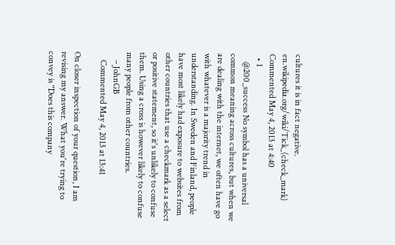cultures it is in fact negative. en.wikipedia.org/wiki/Tick_(check_mark) Commented May 4, 2013 at 4:40
  • 1
    @200_success No symbol has a universal common meaning across cultures, but when we are dealing with the internet, we often have go with whatever is a majority trend in understanding. In Sweden and Finland, people have most likely had exposure to websites from other countries that use a checkmark as a select or positive statement, so it's unlikely to confuse them. Using a cross is however likely to confuse many people from other countries.
    – JohnGB
    Commented May 4, 2013 at 13:41

On closer inspection of your question, I am revising my answer. What you're trying to convey is "Does this company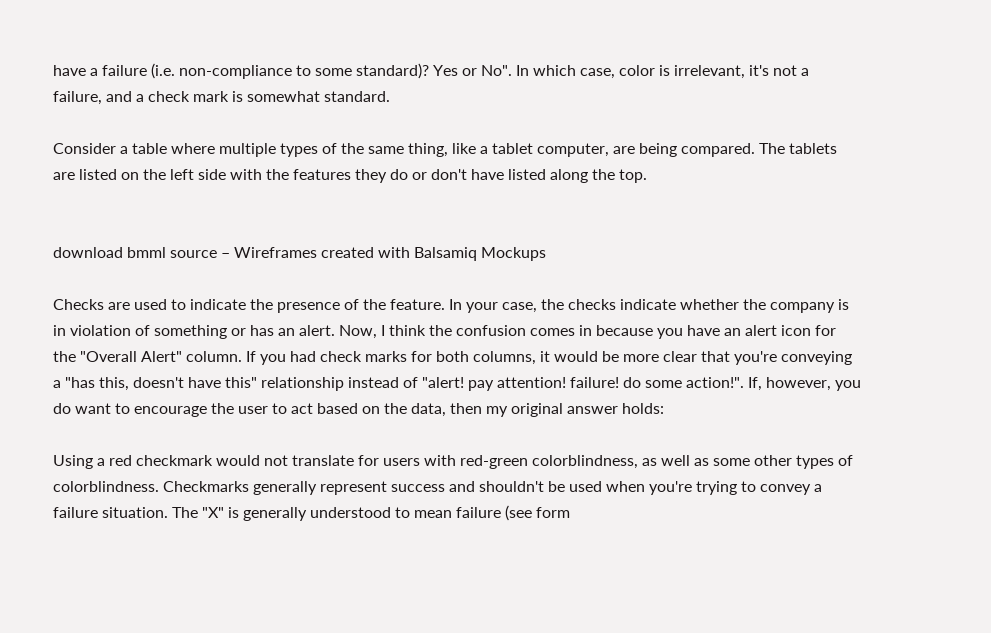have a failure (i.e. non-compliance to some standard)? Yes or No". In which case, color is irrelevant, it's not a failure, and a check mark is somewhat standard.

Consider a table where multiple types of the same thing, like a tablet computer, are being compared. The tablets are listed on the left side with the features they do or don't have listed along the top.


download bmml source – Wireframes created with Balsamiq Mockups

Checks are used to indicate the presence of the feature. In your case, the checks indicate whether the company is in violation of something or has an alert. Now, I think the confusion comes in because you have an alert icon for the "Overall Alert" column. If you had check marks for both columns, it would be more clear that you're conveying a "has this, doesn't have this" relationship instead of "alert! pay attention! failure! do some action!". If, however, you do want to encourage the user to act based on the data, then my original answer holds:

Using a red checkmark would not translate for users with red-green colorblindness, as well as some other types of colorblindness. Checkmarks generally represent success and shouldn't be used when you're trying to convey a failure situation. The "X" is generally understood to mean failure (see form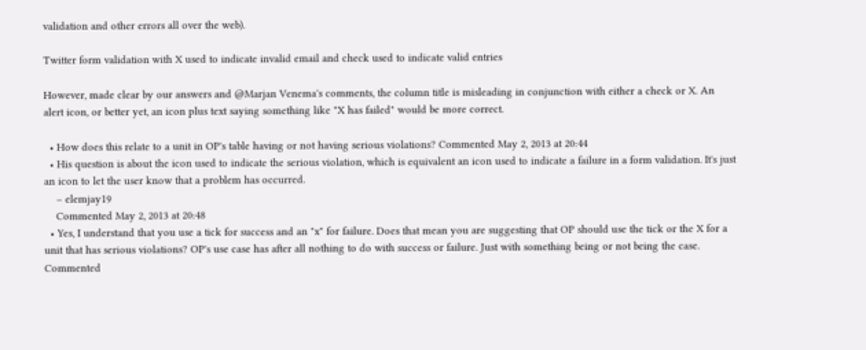validation and other errors all over the web).

Twitter form validation with X used to indicate invalid email and check used to indicate valid entries

However, made clear by our answers and @Marjan Venema's comments, the column title is misleading in conjunction with either a check or X. An alert icon, or better yet, an icon plus text saying something like "X has failed" would be more correct.

  • How does this relate to a unit in OP's table having or not having serious violations? Commented May 2, 2013 at 20:44
  • His question is about the icon used to indicate the serious violation, which is equivalent an icon used to indicate a failure in a form validation. It's just an icon to let the user know that a problem has occurred.
    – elemjay19
    Commented May 2, 2013 at 20:48
  • Yes, I understand that you use a tick for success and an "x" for failure. Does that mean you are suggesting that OP should use the tick or the X for a unit that has serious violations? OP's use case has after all nothing to do with success or failure. Just with something being or not being the case. Commented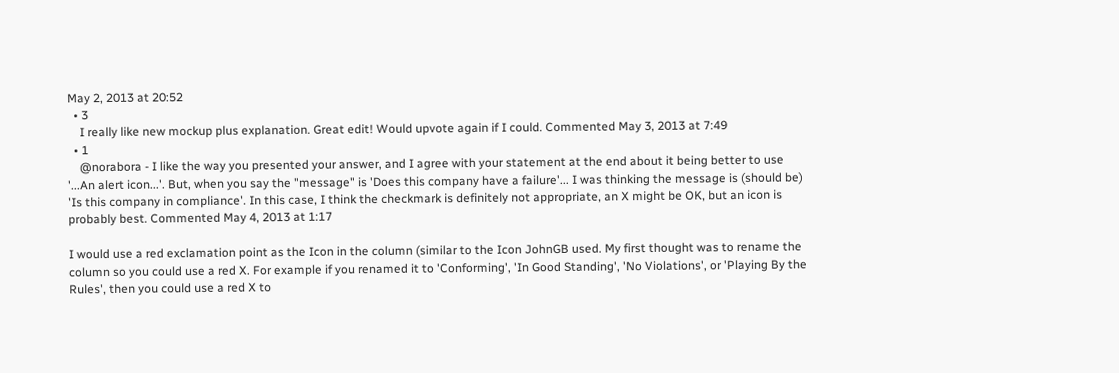May 2, 2013 at 20:52
  • 3
    I really like new mockup plus explanation. Great edit! Would upvote again if I could. Commented May 3, 2013 at 7:49
  • 1
    @norabora - I like the way you presented your answer, and I agree with your statement at the end about it being better to use '...An alert icon...'. But, when you say the "message" is 'Does this company have a failure'... I was thinking the message is (should be) 'Is this company in compliance'. In this case, I think the checkmark is definitely not appropriate, an X might be OK, but an icon is probably best. Commented May 4, 2013 at 1:17

I would use a red exclamation point as the Icon in the column (similar to the Icon JohnGB used. My first thought was to rename the column so you could use a red X. For example if you renamed it to 'Conforming', 'In Good Standing', 'No Violations', or 'Playing By the Rules', then you could use a red X to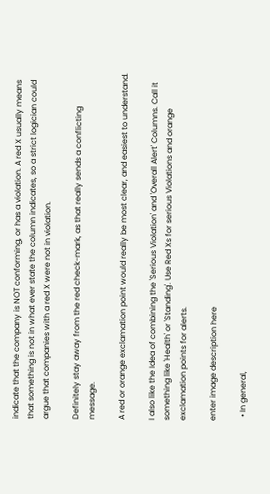indicate that the company is NOT conforming, or has a violation. A red X usually means that something is not in what ever state the column indicates, so a strict logician could argue that companies with a red X were not in violation.

Definitely stay away from the red check-mark, as that really sends a conflicting message.

A red or orange exclamation point would really be most clear, and easiest to understand.

I also like the Idea of combining the 'Serious Violation' and 'Overall Alert' Columns. Call it something like 'Health' or 'Standing'. Use Red Xs for serious Violations and orange exclamation points for alerts.

enter image description here

  • In general,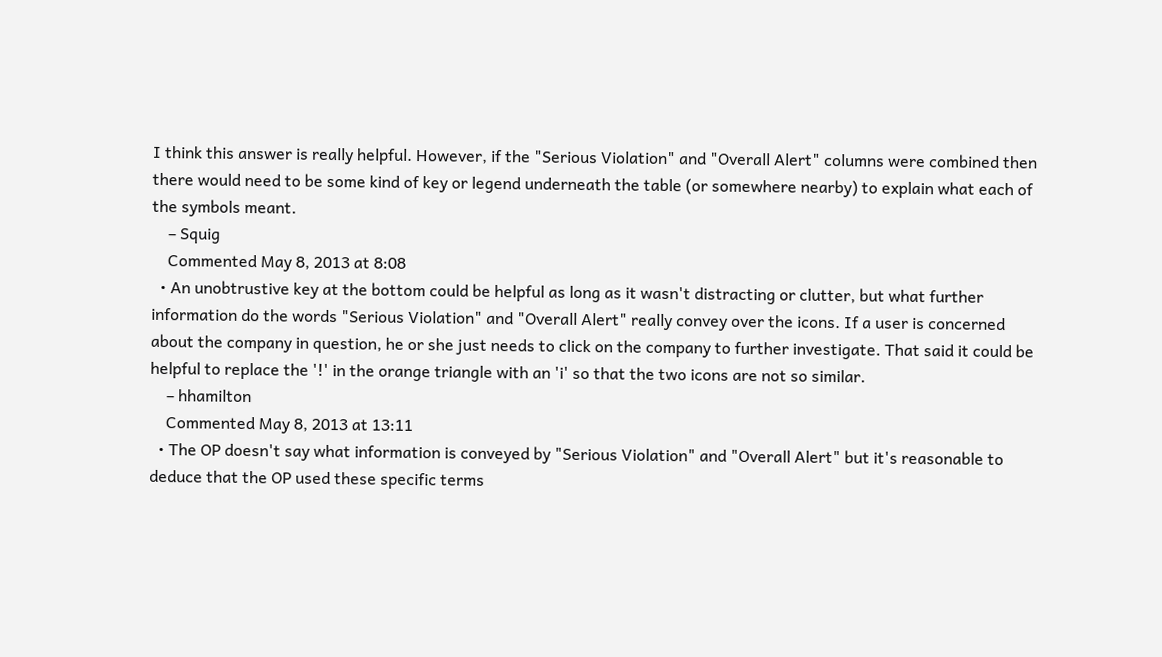I think this answer is really helpful. However, if the "Serious Violation" and "Overall Alert" columns were combined then there would need to be some kind of key or legend underneath the table (or somewhere nearby) to explain what each of the symbols meant.
    – Squig
    Commented May 8, 2013 at 8:08
  • An unobtrustive key at the bottom could be helpful as long as it wasn't distracting or clutter, but what further information do the words "Serious Violation" and "Overall Alert" really convey over the icons. If a user is concerned about the company in question, he or she just needs to click on the company to further investigate. That said it could be helpful to replace the '!' in the orange triangle with an 'i' so that the two icons are not so similar.
    – hhamilton
    Commented May 8, 2013 at 13:11
  • The OP doesn't say what information is conveyed by "Serious Violation" and "Overall Alert" but it's reasonable to deduce that the OP used these specific terms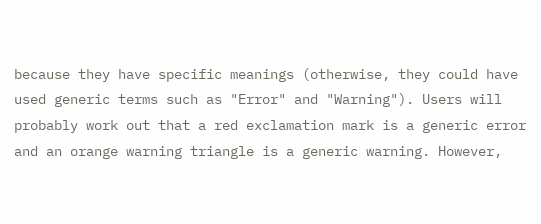because they have specific meanings (otherwise, they could have used generic terms such as "Error" and "Warning"). Users will probably work out that a red exclamation mark is a generic error and an orange warning triangle is a generic warning. However,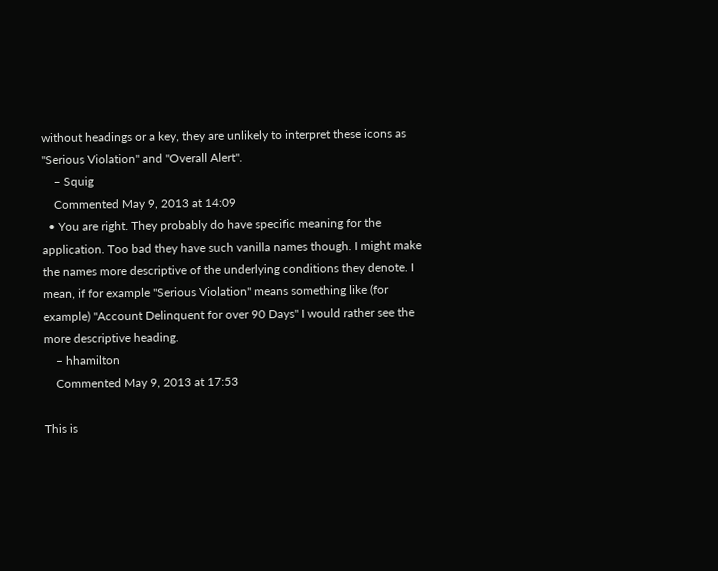without headings or a key, they are unlikely to interpret these icons as "Serious Violation" and "Overall Alert".
    – Squig
    Commented May 9, 2013 at 14:09
  • You are right. They probably do have specific meaning for the application. Too bad they have such vanilla names though. I might make the names more descriptive of the underlying conditions they denote. I mean, if for example "Serious Violation" means something like (for example) "Account Delinquent for over 90 Days" I would rather see the more descriptive heading.
    – hhamilton
    Commented May 9, 2013 at 17:53

This is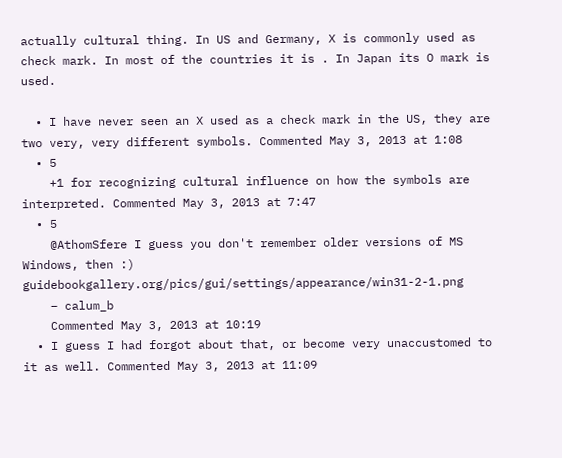actually cultural thing. In US and Germany, X is commonly used as check mark. In most of the countries it is . In Japan its O mark is used.

  • I have never seen an X used as a check mark in the US, they are two very, very different symbols. Commented May 3, 2013 at 1:08
  • 5
    +1 for recognizing cultural influence on how the symbols are interpreted. Commented May 3, 2013 at 7:47
  • 5
    @AthomSfere I guess you don't remember older versions of MS Windows, then :) guidebookgallery.org/pics/gui/settings/appearance/win31-2-1.png
    – calum_b
    Commented May 3, 2013 at 10:19
  • I guess I had forgot about that, or become very unaccustomed to it as well. Commented May 3, 2013 at 11:09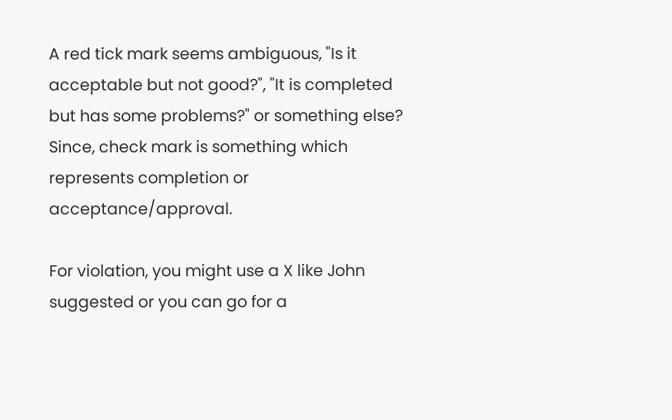A red tick mark seems ambiguous, "Is it acceptable but not good?", "It is completed but has some problems?" or something else? Since, check mark is something which represents completion or acceptance/approval.

For violation, you might use a X like John suggested or you can go for a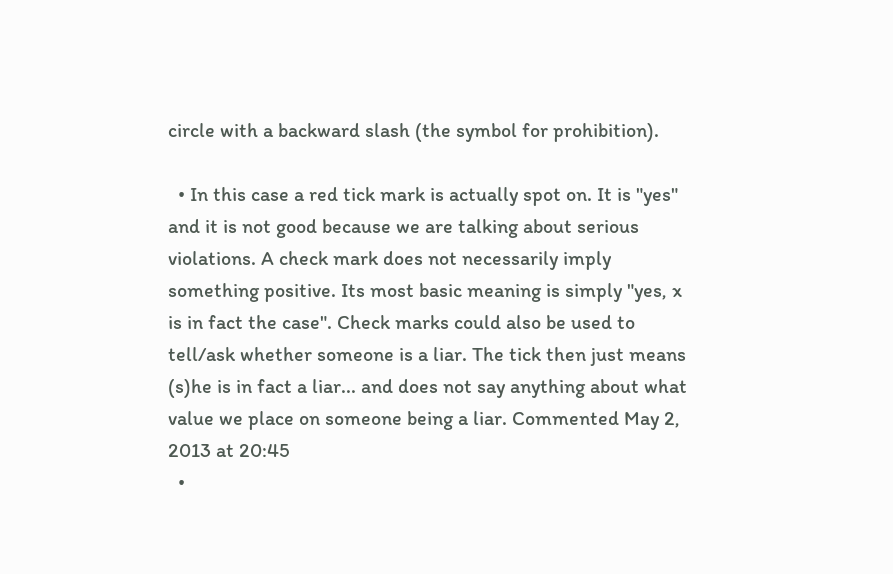circle with a backward slash (the symbol for prohibition).

  • In this case a red tick mark is actually spot on. It is "yes" and it is not good because we are talking about serious violations. A check mark does not necessarily imply something positive. Its most basic meaning is simply "yes, x is in fact the case". Check marks could also be used to tell/ask whether someone is a liar. The tick then just means (s)he is in fact a liar... and does not say anything about what value we place on someone being a liar. Commented May 2, 2013 at 20:45
  •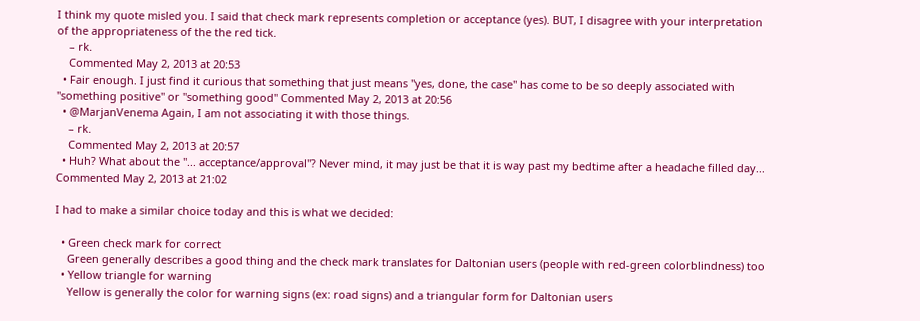I think my quote misled you. I said that check mark represents completion or acceptance (yes). BUT, I disagree with your interpretation of the appropriateness of the the red tick.
    – rk.
    Commented May 2, 2013 at 20:53
  • Fair enough. I just find it curious that something that just means "yes, done, the case" has come to be so deeply associated with "something positive" or "something good" Commented May 2, 2013 at 20:56
  • @MarjanVenema Again, I am not associating it with those things.
    – rk.
    Commented May 2, 2013 at 20:57
  • Huh? What about the "... acceptance/approval"? Never mind, it may just be that it is way past my bedtime after a headache filled day... Commented May 2, 2013 at 21:02

I had to make a similar choice today and this is what we decided:

  • Green check mark for correct
    Green generally describes a good thing and the check mark translates for Daltonian users (people with red-green colorblindness) too
  • Yellow triangle for warning
    Yellow is generally the color for warning signs (ex: road signs) and a triangular form for Daltonian users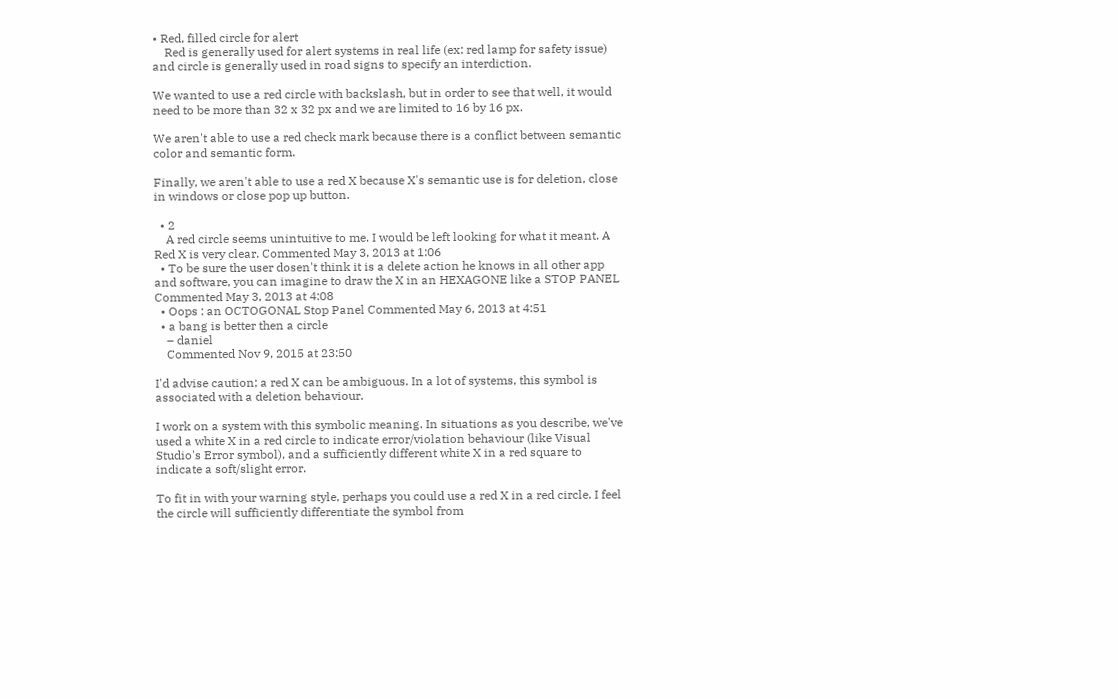• Red, filled circle for alert
    Red is generally used for alert systems in real life (ex: red lamp for safety issue) and circle is generally used in road signs to specify an interdiction.

We wanted to use a red circle with backslash, but in order to see that well, it would need to be more than 32 x 32 px and we are limited to 16 by 16 px.

We aren't able to use a red check mark because there is a conflict between semantic color and semantic form.

Finally, we aren't able to use a red X because X's semantic use is for deletion, close in windows or close pop up button.

  • 2
    A red circle seems unintuitive to me. I would be left looking for what it meant. A Red X is very clear. Commented May 3, 2013 at 1:06
  • To be sure the user dosen't think it is a delete action he knows in all other app and software, you can imagine to draw the X in an HEXAGONE like a STOP PANEL Commented May 3, 2013 at 4:08
  • Oops : an OCTOGONAL Stop Panel Commented May 6, 2013 at 4:51
  • a bang is better then a circle
    – daniel
    Commented Nov 9, 2015 at 23:50

I'd advise caution; a red X can be ambiguous. In a lot of systems, this symbol is associated with a deletion behaviour.

I work on a system with this symbolic meaning. In situations as you describe, we've used a white X in a red circle to indicate error/violation behaviour (like Visual Studio's Error symbol), and a sufficiently different white X in a red square to indicate a soft/slight error.

To fit in with your warning style, perhaps you could use a red X in a red circle. I feel the circle will sufficiently differentiate the symbol from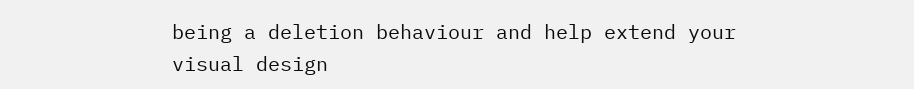being a deletion behaviour and help extend your visual design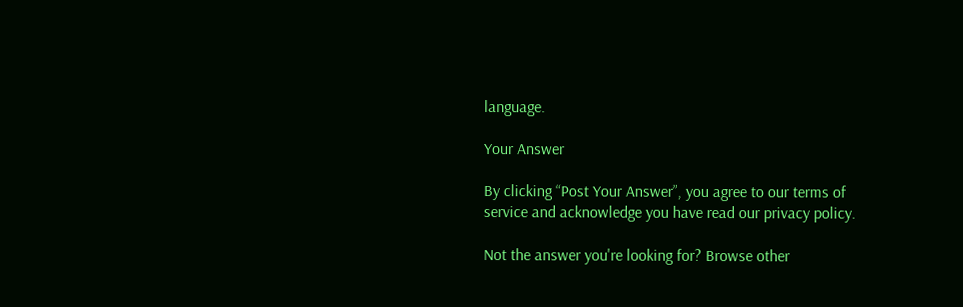language.

Your Answer

By clicking “Post Your Answer”, you agree to our terms of service and acknowledge you have read our privacy policy.

Not the answer you're looking for? Browse other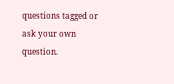questions tagged or ask your own question.